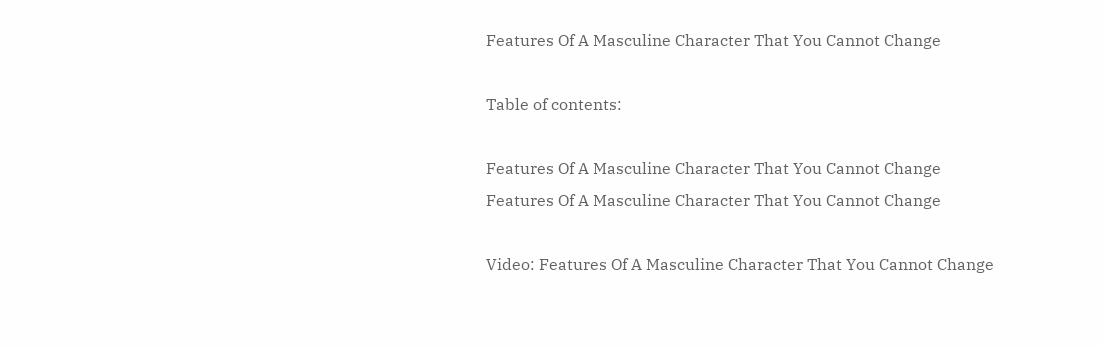Features Of A Masculine Character That You Cannot Change

Table of contents:

Features Of A Masculine Character That You Cannot Change
Features Of A Masculine Character That You Cannot Change

Video: Features Of A Masculine Character That You Cannot Change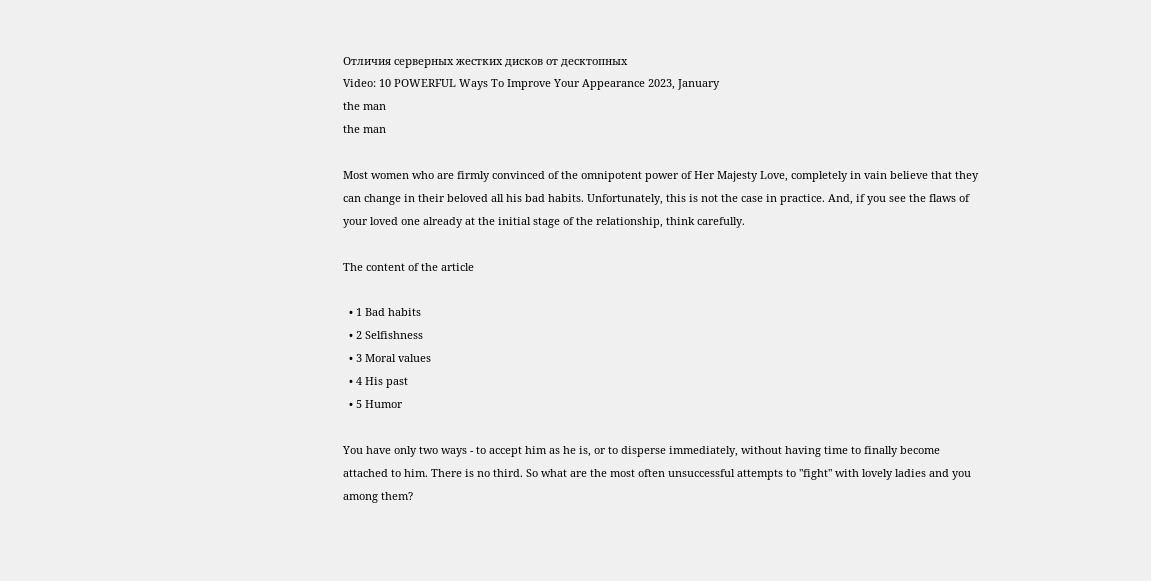Отличия серверных жестких дисков от десктопных
Video: 10 POWERFUL Ways To Improve Your Appearance 2023, January
the man
the man

Most women who are firmly convinced of the omnipotent power of Her Majesty Love, completely in vain believe that they can change in their beloved all his bad habits. Unfortunately, this is not the case in practice. And, if you see the flaws of your loved one already at the initial stage of the relationship, think carefully.

The content of the article

  • 1 Bad habits
  • 2 Selfishness
  • 3 Moral values
  • 4 His past
  • 5 Humor

You have only two ways - to accept him as he is, or to disperse immediately, without having time to finally become attached to him. There is no third. So what are the most often unsuccessful attempts to "fight" with lovely ladies and you among them?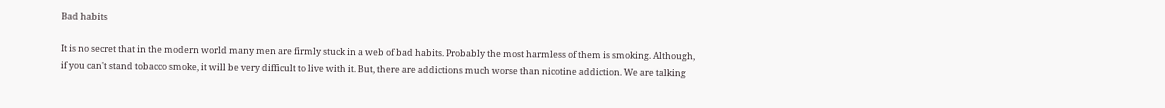Bad habits

It is no secret that in the modern world many men are firmly stuck in a web of bad habits. Probably the most harmless of them is smoking. Although, if you can't stand tobacco smoke, it will be very difficult to live with it. But, there are addictions much worse than nicotine addiction. We are talking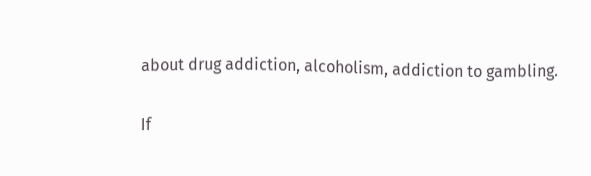about drug addiction, alcoholism, addiction to gambling.

If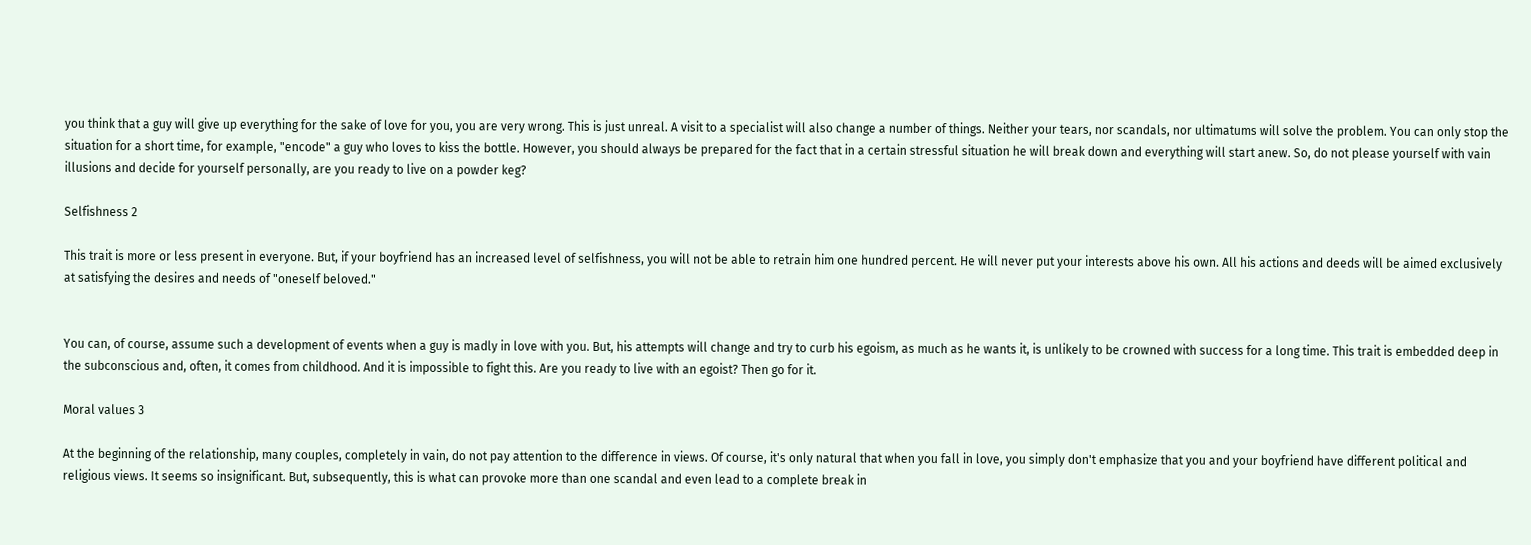you think that a guy will give up everything for the sake of love for you, you are very wrong. This is just unreal. A visit to a specialist will also change a number of things. Neither your tears, nor scandals, nor ultimatums will solve the problem. You can only stop the situation for a short time, for example, "encode" a guy who loves to kiss the bottle. However, you should always be prepared for the fact that in a certain stressful situation he will break down and everything will start anew. So, do not please yourself with vain illusions and decide for yourself personally, are you ready to live on a powder keg?

Selfishness 2

This trait is more or less present in everyone. But, if your boyfriend has an increased level of selfishness, you will not be able to retrain him one hundred percent. He will never put your interests above his own. All his actions and deeds will be aimed exclusively at satisfying the desires and needs of "oneself beloved."


You can, of course, assume such a development of events when a guy is madly in love with you. But, his attempts will change and try to curb his egoism, as much as he wants it, is unlikely to be crowned with success for a long time. This trait is embedded deep in the subconscious and, often, it comes from childhood. And it is impossible to fight this. Are you ready to live with an egoist? Then go for it.

Moral values 3

At the beginning of the relationship, many couples, completely in vain, do not pay attention to the difference in views. Of course, it's only natural that when you fall in love, you simply don't emphasize that you and your boyfriend have different political and religious views. It seems so insignificant. But, subsequently, this is what can provoke more than one scandal and even lead to a complete break in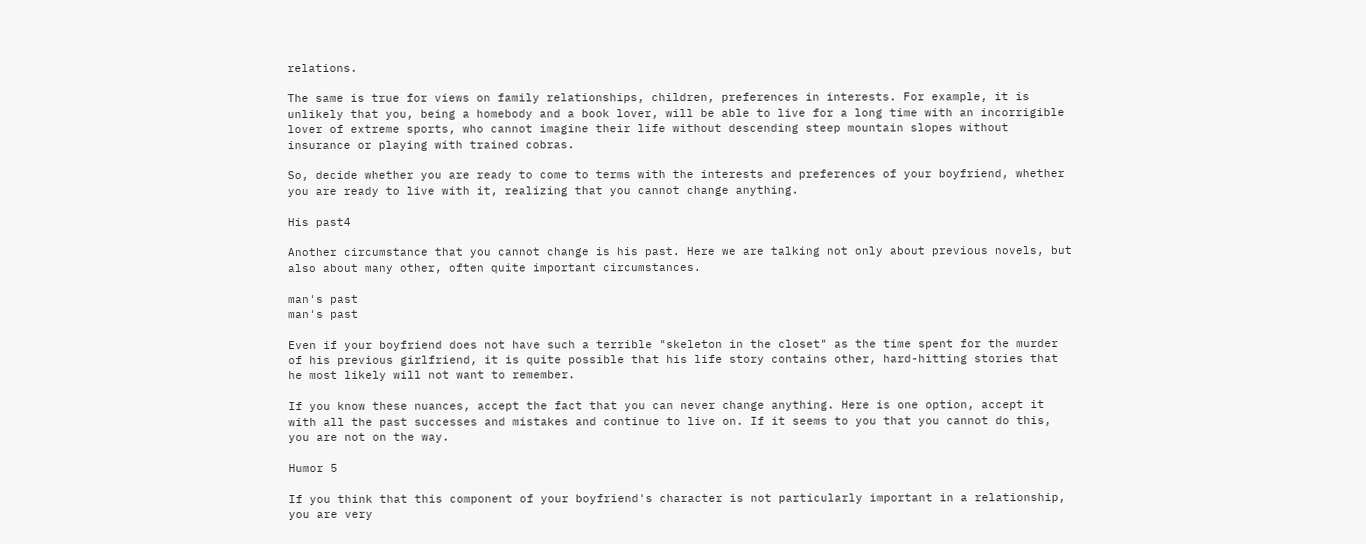relations.

The same is true for views on family relationships, children, preferences in interests. For example, it is unlikely that you, being a homebody and a book lover, will be able to live for a long time with an incorrigible lover of extreme sports, who cannot imagine their life without descending steep mountain slopes without insurance or playing with trained cobras.

So, decide whether you are ready to come to terms with the interests and preferences of your boyfriend, whether you are ready to live with it, realizing that you cannot change anything.

His past4

Another circumstance that you cannot change is his past. Here we are talking not only about previous novels, but also about many other, often quite important circumstances.

man's past
man's past

Even if your boyfriend does not have such a terrible "skeleton in the closet" as the time spent for the murder of his previous girlfriend, it is quite possible that his life story contains other, hard-hitting stories that he most likely will not want to remember.

If you know these nuances, accept the fact that you can never change anything. Here is one option, accept it with all the past successes and mistakes and continue to live on. If it seems to you that you cannot do this, you are not on the way.

Humor 5

If you think that this component of your boyfriend's character is not particularly important in a relationship, you are very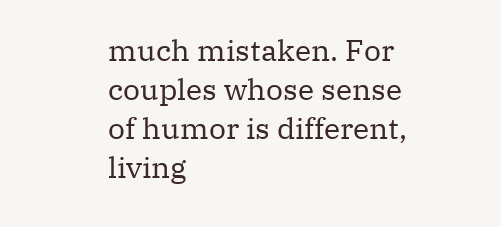much mistaken. For couples whose sense of humor is different, living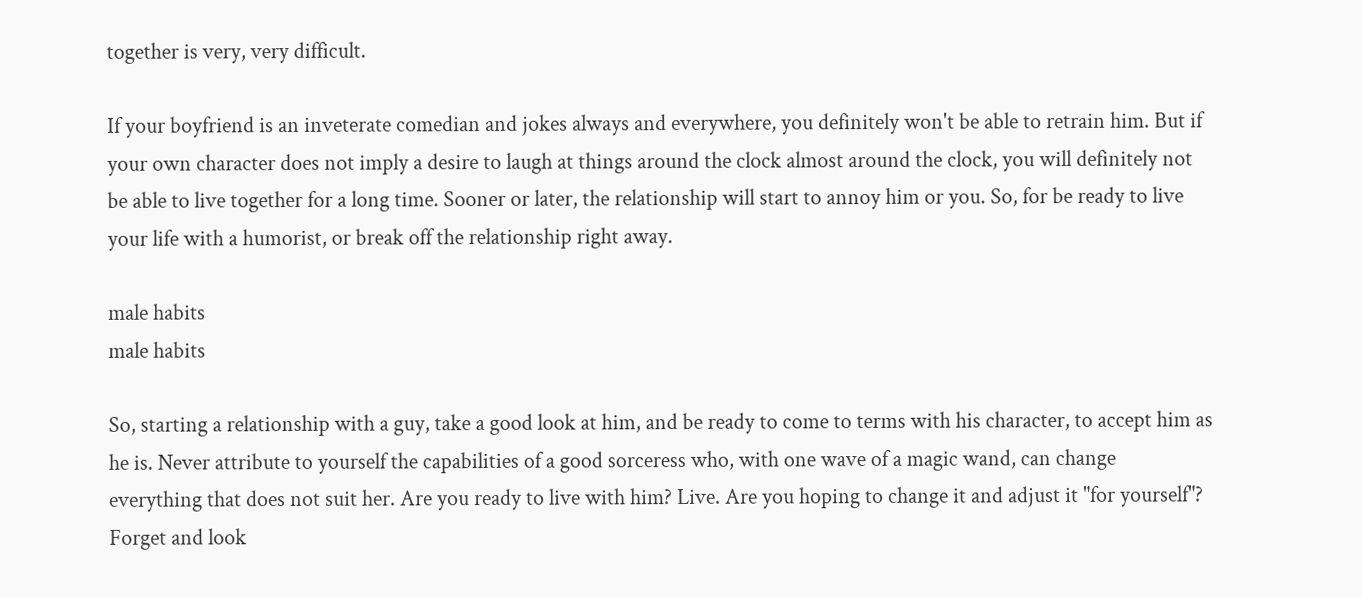together is very, very difficult.

If your boyfriend is an inveterate comedian and jokes always and everywhere, you definitely won't be able to retrain him. But if your own character does not imply a desire to laugh at things around the clock almost around the clock, you will definitely not be able to live together for a long time. Sooner or later, the relationship will start to annoy him or you. So, for be ready to live your life with a humorist, or break off the relationship right away.

male habits
male habits

So, starting a relationship with a guy, take a good look at him, and be ready to come to terms with his character, to accept him as he is. Never attribute to yourself the capabilities of a good sorceress who, with one wave of a magic wand, can change everything that does not suit her. Are you ready to live with him? Live. Are you hoping to change it and adjust it "for yourself"? Forget and look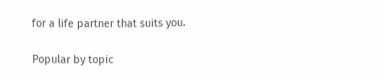for a life partner that suits you.

Popular by topic